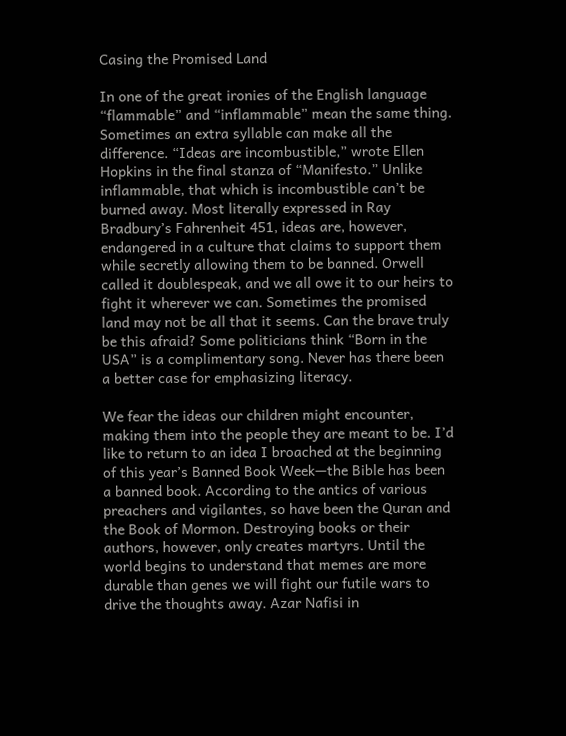Casing the Promised Land

In one of the great ironies of the English language “flammable” and “inflammable” mean the same thing. Sometimes an extra syllable can make all the difference. “Ideas are incombustible,” wrote Ellen Hopkins in the final stanza of “Manifesto.” Unlike inflammable, that which is incombustible can’t be burned away. Most literally expressed in Ray Bradbury’s Fahrenheit 451, ideas are, however, endangered in a culture that claims to support them while secretly allowing them to be banned. Orwell called it doublespeak, and we all owe it to our heirs to fight it wherever we can. Sometimes the promised land may not be all that it seems. Can the brave truly be this afraid? Some politicians think “Born in the USA” is a complimentary song. Never has there been a better case for emphasizing literacy.

We fear the ideas our children might encounter, making them into the people they are meant to be. I’d like to return to an idea I broached at the beginning of this year’s Banned Book Week—the Bible has been a banned book. According to the antics of various preachers and vigilantes, so have been the Quran and the Book of Mormon. Destroying books or their authors, however, only creates martyrs. Until the world begins to understand that memes are more durable than genes we will fight our futile wars to drive the thoughts away. Azar Nafisi in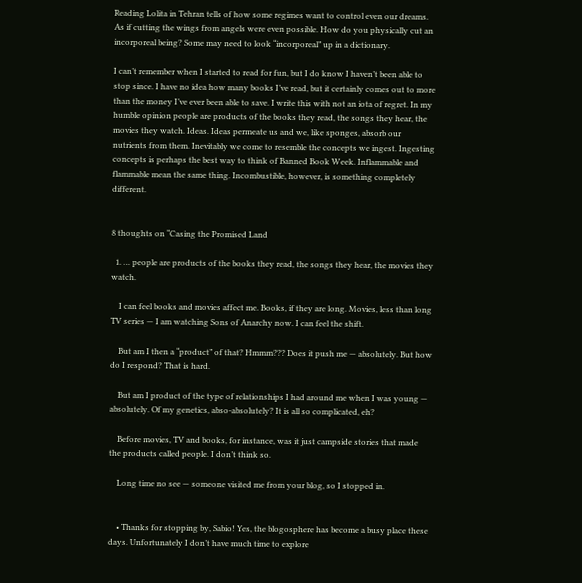Reading Lolita in Tehran tells of how some regimes want to control even our dreams. As if cutting the wings from angels were even possible. How do you physically cut an incorporeal being? Some may need to look “incorporeal” up in a dictionary.

I can’t remember when I started to read for fun, but I do know I haven’t been able to stop since. I have no idea how many books I’ve read, but it certainly comes out to more than the money I’ve ever been able to save. I write this with not an iota of regret. In my humble opinion people are products of the books they read, the songs they hear, the movies they watch. Ideas. Ideas permeate us and we, like sponges, absorb our nutrients from them. Inevitably we come to resemble the concepts we ingest. Ingesting concepts is perhaps the best way to think of Banned Book Week. Inflammable and flammable mean the same thing. Incombustible, however, is something completely different.


8 thoughts on “Casing the Promised Land

  1. … people are products of the books they read, the songs they hear, the movies they watch.

    I can feel books and movies affect me. Books, if they are long. Movies, less than long TV series — I am watching Sons of Anarchy now. I can feel the shift.

    But am I then a “product” of that? Hmmm??? Does it push me — absolutely. But how do I respond? That is hard.

    But am I product of the type of relationships I had around me when I was young — absolutely. Of my genetics, abso-absolutely? It is all so complicated, eh?

    Before movies, TV and books, for instance, was it just campside stories that made the products called people. I don’t think so.

    Long time no see — someone visited me from your blog, so I stopped in.


    • Thanks for stopping by, Sabio! Yes, the blogosphere has become a busy place these days. Unfortunately I don’t have much time to explore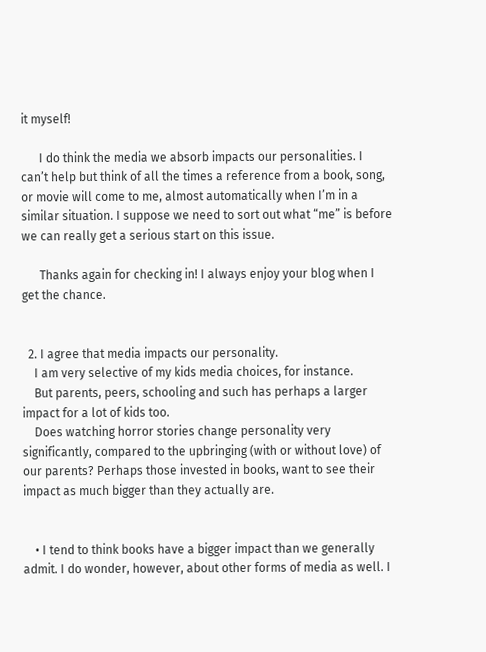it myself!

      I do think the media we absorb impacts our personalities. I can’t help but think of all the times a reference from a book, song, or movie will come to me, almost automatically when I’m in a similar situation. I suppose we need to sort out what “me” is before we can really get a serious start on this issue.

      Thanks again for checking in! I always enjoy your blog when I get the chance.


  2. I agree that media impacts our personality.
    I am very selective of my kids media choices, for instance.
    But parents, peers, schooling and such has perhaps a larger impact for a lot of kids too.
    Does watching horror stories change personality very significantly, compared to the upbringing (with or without love) of our parents? Perhaps those invested in books, want to see their impact as much bigger than they actually are.


    • I tend to think books have a bigger impact than we generally admit. I do wonder, however, about other forms of media as well. I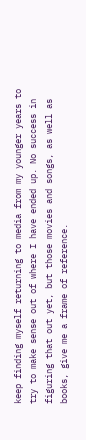keep finding myself returning to media from my younger years to try to make sense out of where I have ended up. No success in figuring that out yet, but those movies and songs, as well as books, give me a frame of reference.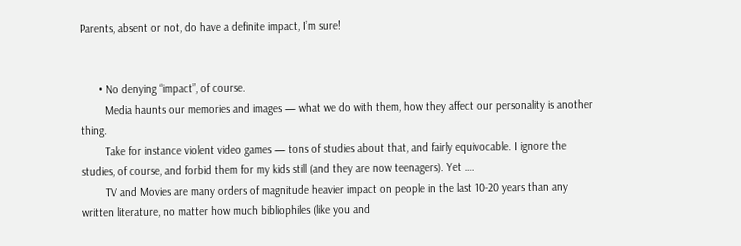Parents, absent or not, do have a definite impact, I’m sure!


      • No denying “impact”, of course.
        Media haunts our memories and images — what we do with them, how they affect our personality is another thing.
        Take for instance violent video games — tons of studies about that, and fairly equivocable. I ignore the studies, of course, and forbid them for my kids still (and they are now teenagers). Yet ….
        TV and Movies are many orders of magnitude heavier impact on people in the last 10-20 years than any written literature, no matter how much bibliophiles (like you and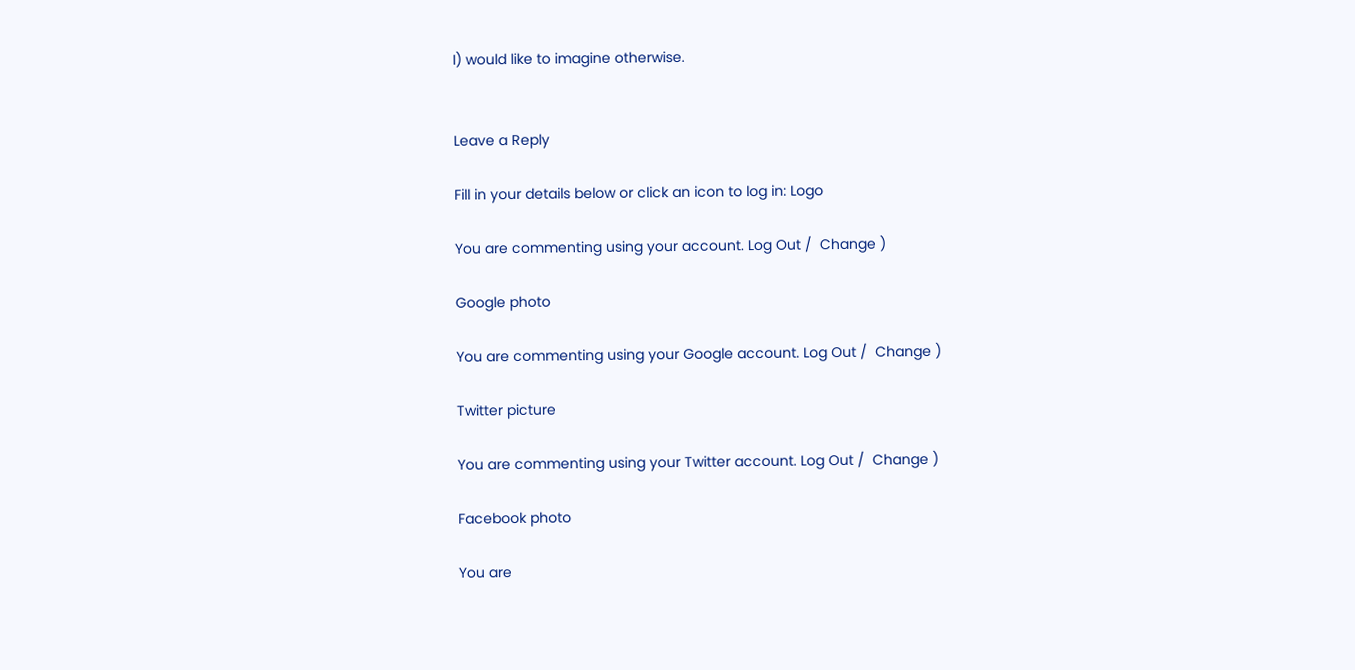I) would like to imagine otherwise.


Leave a Reply

Fill in your details below or click an icon to log in: Logo

You are commenting using your account. Log Out /  Change )

Google photo

You are commenting using your Google account. Log Out /  Change )

Twitter picture

You are commenting using your Twitter account. Log Out /  Change )

Facebook photo

You are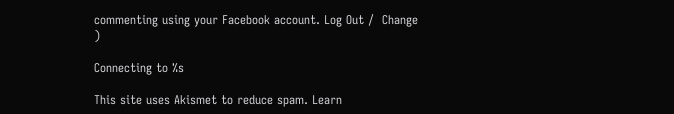commenting using your Facebook account. Log Out /  Change )

Connecting to %s

This site uses Akismet to reduce spam. Learn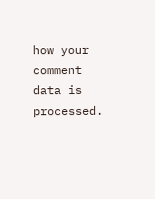how your comment data is processed.